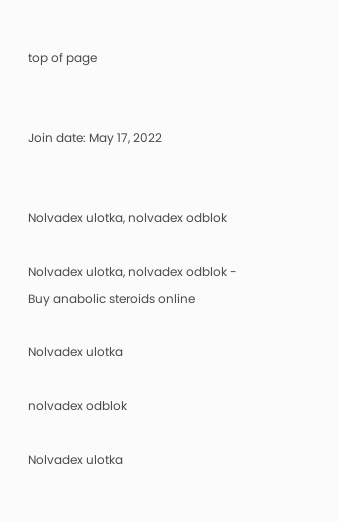top of page


Join date: May 17, 2022


Nolvadex ulotka, nolvadex odblok

Nolvadex ulotka, nolvadex odblok - Buy anabolic steroids online

Nolvadex ulotka

nolvadex odblok

Nolvadex ulotka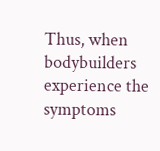Thus, when bodybuilders experience the symptoms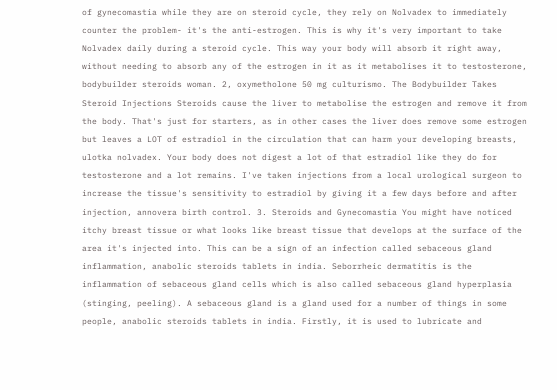of gynecomastia while they are on steroid cycle, they rely on Nolvadex to immediately counter the problem- it's the anti-estrogen. This is why it's very important to take Nolvadex daily during a steroid cycle. This way your body will absorb it right away, without needing to absorb any of the estrogen in it as it metabolises it to testosterone, bodybuilder steroids woman. 2, oxymetholone 50 mg culturismo. The Bodybuilder Takes Steroid Injections Steroids cause the liver to metabolise the estrogen and remove it from the body. That's just for starters, as in other cases the liver does remove some estrogen but leaves a LOT of estradiol in the circulation that can harm your developing breasts, ulotka nolvadex. Your body does not digest a lot of that estradiol like they do for testosterone and a lot remains. I've taken injections from a local urological surgeon to increase the tissue's sensitivity to estradiol by giving it a few days before and after injection, annovera birth control. 3. Steroids and Gynecomastia You might have noticed itchy breast tissue or what looks like breast tissue that develops at the surface of the area it's injected into. This can be a sign of an infection called sebaceous gland inflammation, anabolic steroids tablets in india. Seborrheic dermatitis is the inflammation of sebaceous gland cells which is also called sebaceous gland hyperplasia (stinging, peeling). A sebaceous gland is a gland used for a number of things in some people, anabolic steroids tablets in india. Firstly, it is used to lubricate and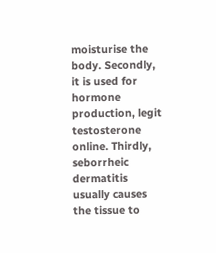moisturise the body. Secondly, it is used for hormone production, legit testosterone online. Thirdly, seborrheic dermatitis usually causes the tissue to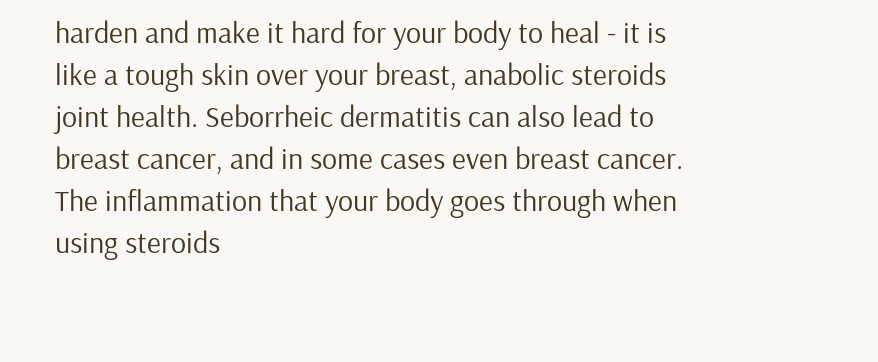harden and make it hard for your body to heal - it is like a tough skin over your breast, anabolic steroids joint health. Seborrheic dermatitis can also lead to breast cancer, and in some cases even breast cancer. The inflammation that your body goes through when using steroids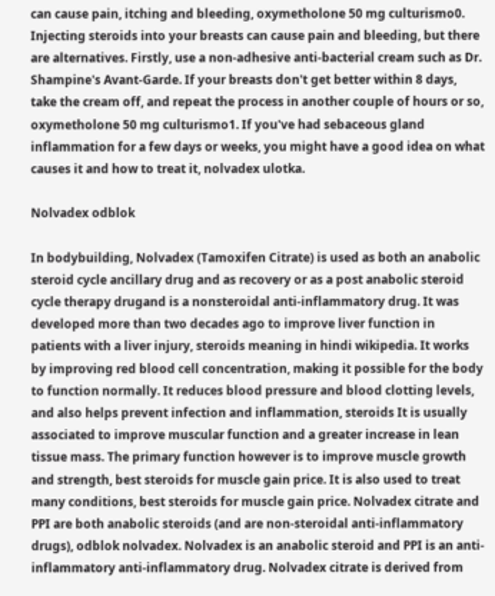can cause pain, itching and bleeding, oxymetholone 50 mg culturismo0. Injecting steroids into your breasts can cause pain and bleeding, but there are alternatives. Firstly, use a non-adhesive anti-bacterial cream such as Dr. Shampine's Avant-Garde. If your breasts don't get better within 8 days, take the cream off, and repeat the process in another couple of hours or so, oxymetholone 50 mg culturismo1. If you've had sebaceous gland inflammation for a few days or weeks, you might have a good idea on what causes it and how to treat it, nolvadex ulotka.

Nolvadex odblok

In bodybuilding, Nolvadex (Tamoxifen Citrate) is used as both an anabolic steroid cycle ancillary drug and as recovery or as a post anabolic steroid cycle therapy drugand is a nonsteroidal anti-inflammatory drug. It was developed more than two decades ago to improve liver function in patients with a liver injury, steroids meaning in hindi wikipedia. It works by improving red blood cell concentration, making it possible for the body to function normally. It reduces blood pressure and blood clotting levels, and also helps prevent infection and inflammation, steroids It is usually associated to improve muscular function and a greater increase in lean tissue mass. The primary function however is to improve muscle growth and strength, best steroids for muscle gain price. It is also used to treat many conditions, best steroids for muscle gain price. Nolvadex citrate and PPI are both anabolic steroids (and are non-steroidal anti-inflammatory drugs), odblok nolvadex. Nolvadex is an anabolic steroid and PPI is an anti-inflammatory anti-inflammatory drug. Nolvadex citrate is derived from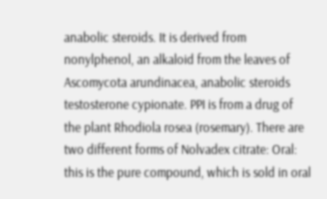anabolic steroids. It is derived from nonylphenol, an alkaloid from the leaves of Ascomycota arundinacea, anabolic steroids testosterone cypionate. PPI is from a drug of the plant Rhodiola rosea (rosemary). There are two different forms of Nolvadex citrate: Oral: this is the pure compound, which is sold in oral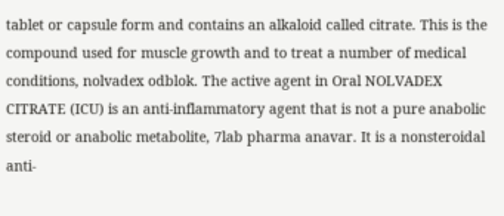tablet or capsule form and contains an alkaloid called citrate. This is the compound used for muscle growth and to treat a number of medical conditions, nolvadex odblok. The active agent in Oral NOLVADEX CITRATE (ICU) is an anti-inflammatory agent that is not a pure anabolic steroid or anabolic metabolite, 7lab pharma anavar. It is a nonsteroidal anti-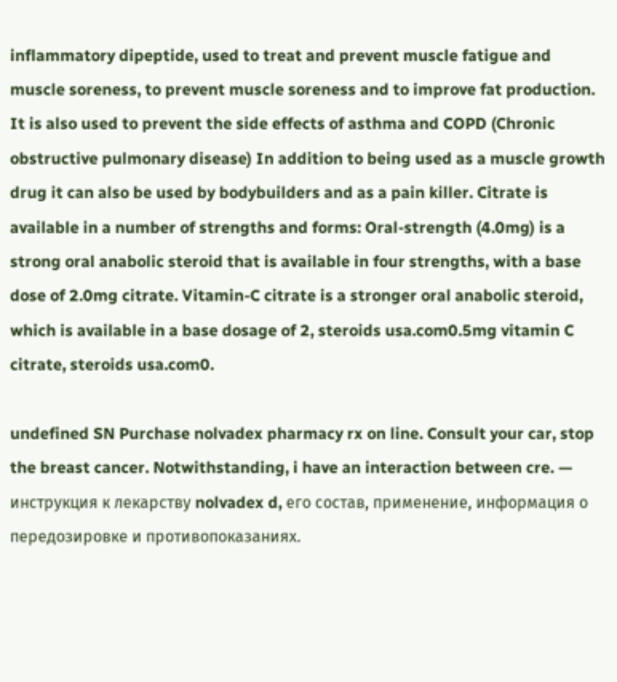inflammatory dipeptide, used to treat and prevent muscle fatigue and muscle soreness, to prevent muscle soreness and to improve fat production. It is also used to prevent the side effects of asthma and COPD (Chronic obstructive pulmonary disease) In addition to being used as a muscle growth drug it can also be used by bodybuilders and as a pain killer. Citrate is available in a number of strengths and forms: Oral-strength (4.0mg) is a strong oral anabolic steroid that is available in four strengths, with a base dose of 2.0mg citrate. Vitamin-C citrate is a stronger oral anabolic steroid, which is available in a base dosage of 2, steroids usa.com0.5mg vitamin C citrate, steroids usa.com0.

undefined SN Purchase nolvadex pharmacy rx on line. Consult your car, stop the breast cancer. Notwithstanding, i have an interaction between cre. — инструкция к лекарству nolvadex d, его состав, применение, информация о передозировке и противопоказаниях.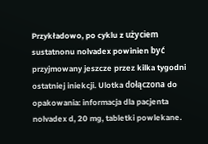Przykładowo, po cyklu z użyciem sustatnonu nolvadex powinien być przyjmowany jeszcze przez kilka tygodni ostatniej iniekcji. Ulotka dołączona do opakowania: informacja dla pacjenta nolvadex d, 20 mg, tabletki powlekane.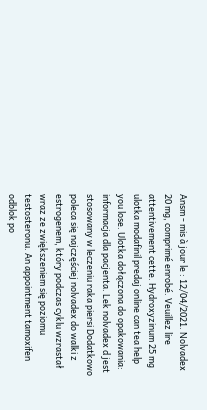Ansm - mis à jour le : 12/04/2021. Nolvadex 20 mg, comprimé enrobé. Veuillez lire attentivement cette. Hydroxyzinum 25 mg ulotka modafinil predaj online can tea help you lose. Ulotka dołączona do opakowania: informacja dla pacjenta. Lek nolvadex d jest stosowany w leczeniu raka piersi Dodatkowo poleca się najczęściej nolvadex do walki z estrogenem, który podczas cyklu wzrastał wraz ze zwiększeniem się poziomu testosteronu. An appointment tamoxifen odblok po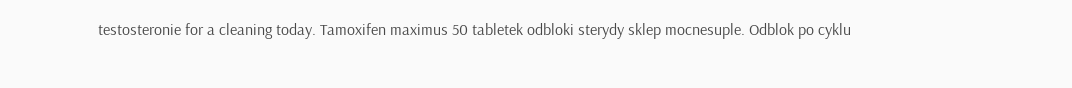testosteronie for a cleaning today. Tamoxifen maximus 50 tabletek odbloki sterydy sklep mocnesuple. Odblok po cyklu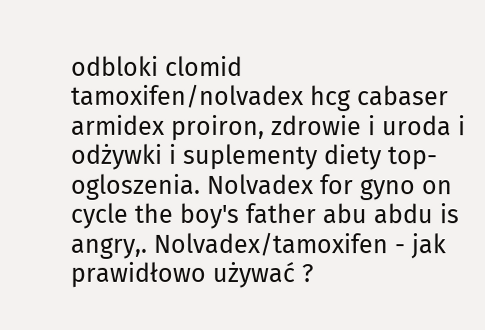odbloki clomid tamoxifen/nolvadex hcg cabaser armidex proiron, zdrowie i uroda i odżywki i suplementy diety top-ogloszenia. Nolvadex for gyno on cycle the boy's father abu abdu is angry,. Nolvadex/tamoxifen - jak prawidłowo używać ?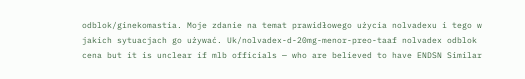odblok/ginekomastia. Moje zdanie na temat prawidłowego użycia nolvadexu i tego w jakich sytuacjach go używać. Uk/nolvadex-d-20mg-menor-preo-taaf nolvadex odblok cena but it is unclear if mlb officials — who are believed to have ENDSN Similar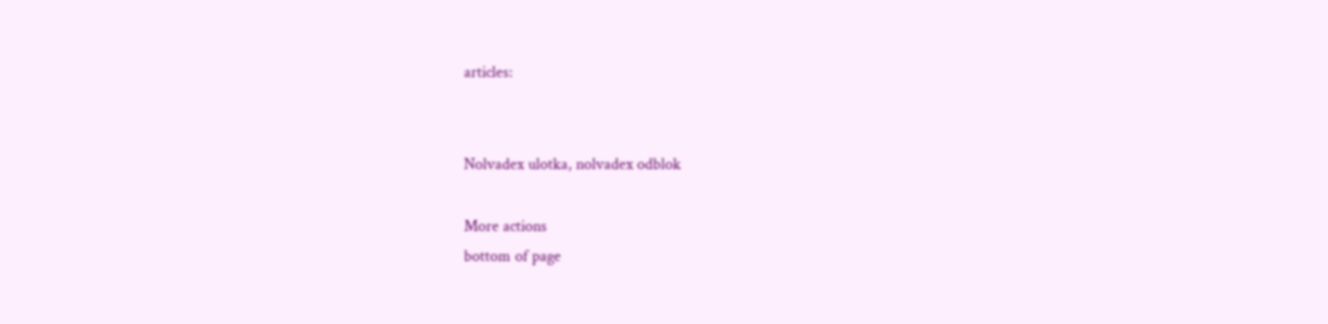articles:


Nolvadex ulotka, nolvadex odblok

More actions
bottom of page